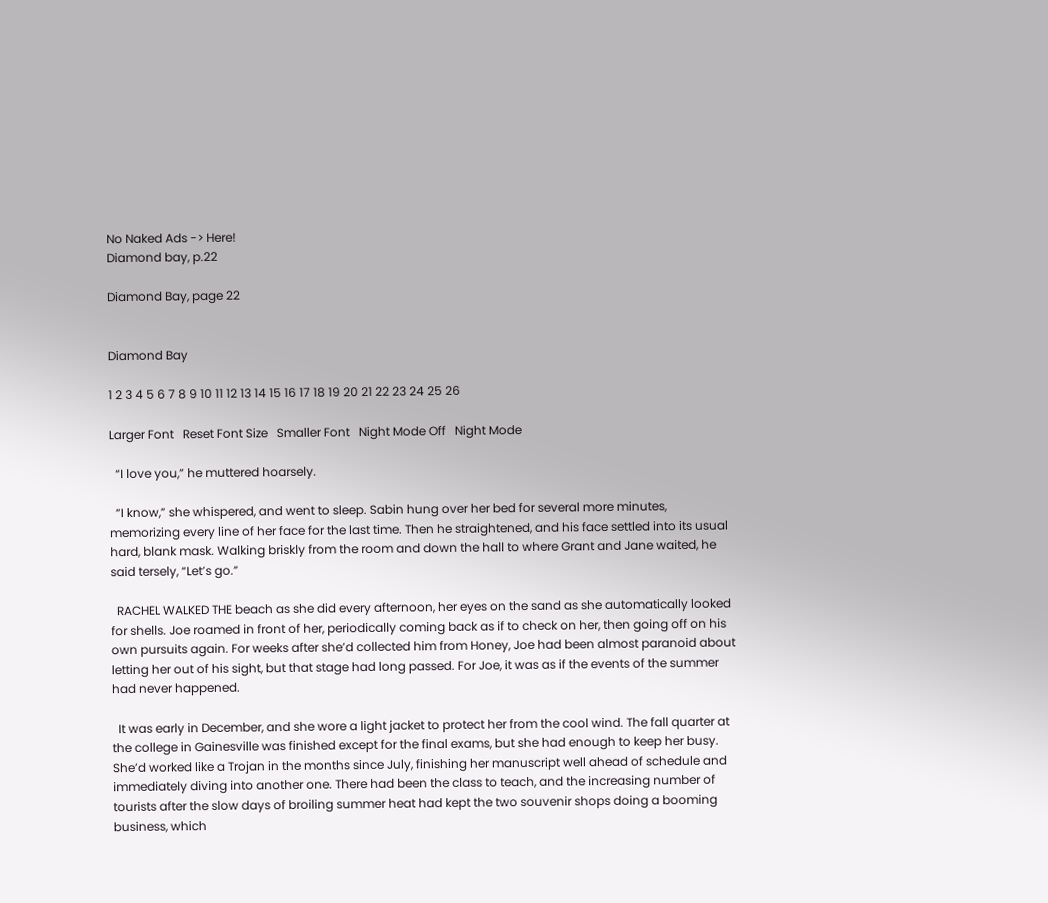No Naked Ads -> Here!
Diamond bay, p.22

Diamond Bay, page 22


Diamond Bay

1 2 3 4 5 6 7 8 9 10 11 12 13 14 15 16 17 18 19 20 21 22 23 24 25 26

Larger Font   Reset Font Size   Smaller Font   Night Mode Off   Night Mode

  “I love you,” he muttered hoarsely.

  “I know,” she whispered, and went to sleep. Sabin hung over her bed for several more minutes, memorizing every line of her face for the last time. Then he straightened, and his face settled into its usual hard, blank mask. Walking briskly from the room and down the hall to where Grant and Jane waited, he said tersely, “Let’s go.”

  RACHEL WALKED THE beach as she did every afternoon, her eyes on the sand as she automatically looked for shells. Joe roamed in front of her, periodically coming back as if to check on her, then going off on his own pursuits again. For weeks after she’d collected him from Honey, Joe had been almost paranoid about letting her out of his sight, but that stage had long passed. For Joe, it was as if the events of the summer had never happened.

  It was early in December, and she wore a light jacket to protect her from the cool wind. The fall quarter at the college in Gainesville was finished except for the final exams, but she had enough to keep her busy. She’d worked like a Trojan in the months since July, finishing her manuscript well ahead of schedule and immediately diving into another one. There had been the class to teach, and the increasing number of tourists after the slow days of broiling summer heat had kept the two souvenir shops doing a booming business, which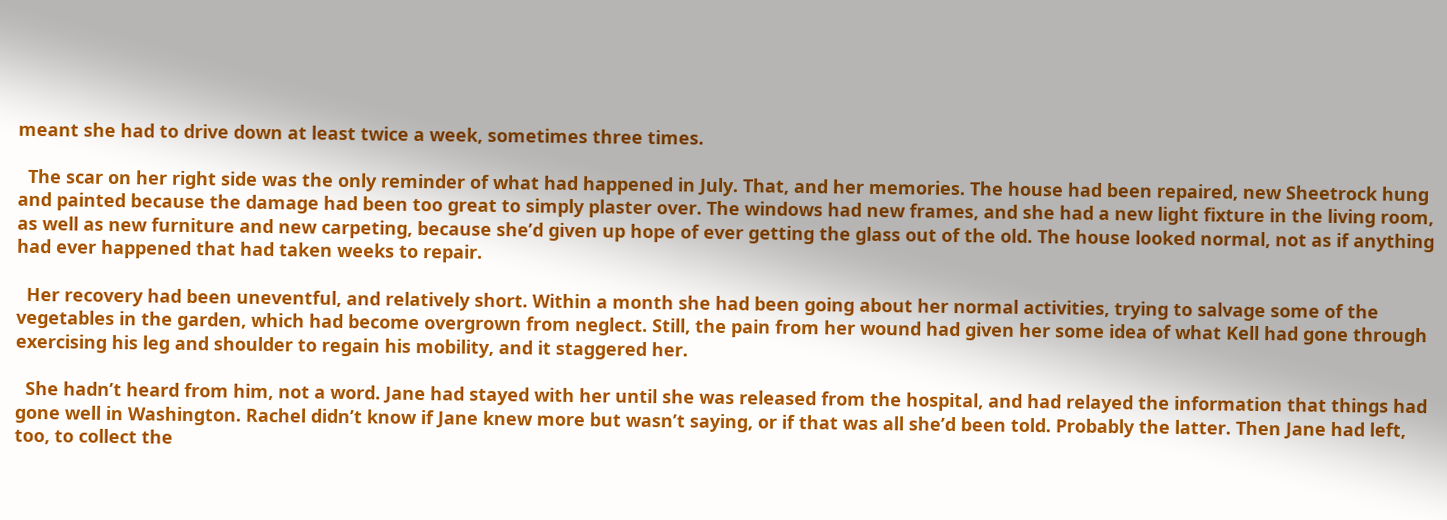meant she had to drive down at least twice a week, sometimes three times.

  The scar on her right side was the only reminder of what had happened in July. That, and her memories. The house had been repaired, new Sheetrock hung and painted because the damage had been too great to simply plaster over. The windows had new frames, and she had a new light fixture in the living room, as well as new furniture and new carpeting, because she’d given up hope of ever getting the glass out of the old. The house looked normal, not as if anything had ever happened that had taken weeks to repair.

  Her recovery had been uneventful, and relatively short. Within a month she had been going about her normal activities, trying to salvage some of the vegetables in the garden, which had become overgrown from neglect. Still, the pain from her wound had given her some idea of what Kell had gone through exercising his leg and shoulder to regain his mobility, and it staggered her.

  She hadn’t heard from him, not a word. Jane had stayed with her until she was released from the hospital, and had relayed the information that things had gone well in Washington. Rachel didn’t know if Jane knew more but wasn’t saying, or if that was all she’d been told. Probably the latter. Then Jane had left, too, to collect the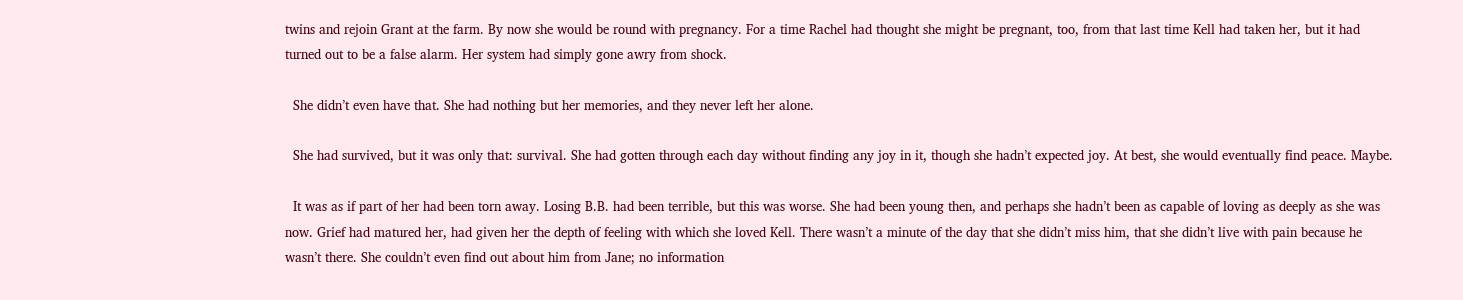twins and rejoin Grant at the farm. By now she would be round with pregnancy. For a time Rachel had thought she might be pregnant, too, from that last time Kell had taken her, but it had turned out to be a false alarm. Her system had simply gone awry from shock.

  She didn’t even have that. She had nothing but her memories, and they never left her alone.

  She had survived, but it was only that: survival. She had gotten through each day without finding any joy in it, though she hadn’t expected joy. At best, she would eventually find peace. Maybe.

  It was as if part of her had been torn away. Losing B.B. had been terrible, but this was worse. She had been young then, and perhaps she hadn’t been as capable of loving as deeply as she was now. Grief had matured her, had given her the depth of feeling with which she loved Kell. There wasn’t a minute of the day that she didn’t miss him, that she didn’t live with pain because he wasn’t there. She couldn’t even find out about him from Jane; no information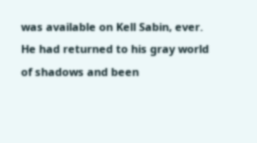was available on Kell Sabin, ever. He had returned to his gray world of shadows and been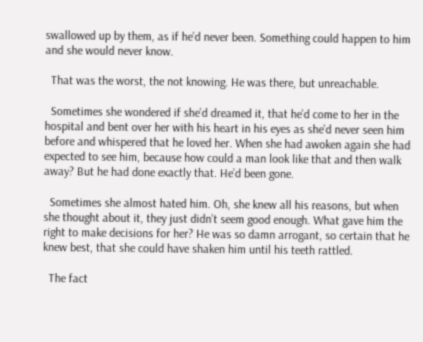swallowed up by them, as if he’d never been. Something could happen to him and she would never know.

  That was the worst, the not knowing. He was there, but unreachable.

  Sometimes she wondered if she’d dreamed it, that he’d come to her in the hospital and bent over her with his heart in his eyes as she’d never seen him before and whispered that he loved her. When she had awoken again she had expected to see him, because how could a man look like that and then walk away? But he had done exactly that. He’d been gone.

  Sometimes she almost hated him. Oh, she knew all his reasons, but when she thought about it, they just didn’t seem good enough. What gave him the right to make decisions for her? He was so damn arrogant, so certain that he knew best, that she could have shaken him until his teeth rattled.

  The fact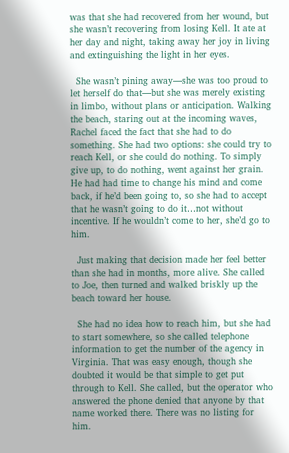was that she had recovered from her wound, but she wasn’t recovering from losing Kell. It ate at her day and night, taking away her joy in living and extinguishing the light in her eyes.

  She wasn’t pining away—she was too proud to let herself do that—but she was merely existing in limbo, without plans or anticipation. Walking the beach, staring out at the incoming waves, Rachel faced the fact that she had to do something. She had two options: she could try to reach Kell, or she could do nothing. To simply give up, to do nothing, went against her grain. He had had time to change his mind and come back, if he’d been going to, so she had to accept that he wasn’t going to do it…not without incentive. If he wouldn’t come to her, she’d go to him.

  Just making that decision made her feel better than she had in months, more alive. She called to Joe, then turned and walked briskly up the beach toward her house.

  She had no idea how to reach him, but she had to start somewhere, so she called telephone information to get the number of the agency in Virginia. That was easy enough, though she doubted it would be that simple to get put through to Kell. She called, but the operator who answered the phone denied that anyone by that name worked there. There was no listing for him.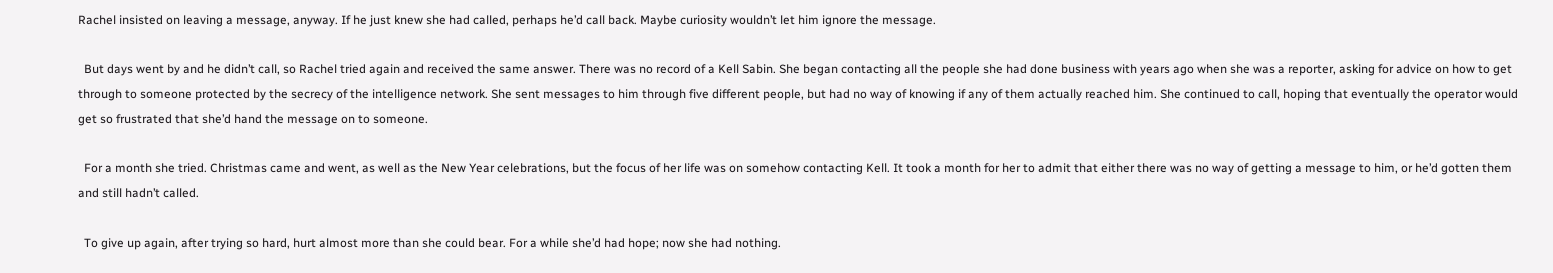Rachel insisted on leaving a message, anyway. If he just knew she had called, perhaps he’d call back. Maybe curiosity wouldn’t let him ignore the message.

  But days went by and he didn’t call, so Rachel tried again and received the same answer. There was no record of a Kell Sabin. She began contacting all the people she had done business with years ago when she was a reporter, asking for advice on how to get through to someone protected by the secrecy of the intelligence network. She sent messages to him through five different people, but had no way of knowing if any of them actually reached him. She continued to call, hoping that eventually the operator would get so frustrated that she’d hand the message on to someone.

  For a month she tried. Christmas came and went, as well as the New Year celebrations, but the focus of her life was on somehow contacting Kell. It took a month for her to admit that either there was no way of getting a message to him, or he’d gotten them and still hadn’t called.

  To give up again, after trying so hard, hurt almost more than she could bear. For a while she’d had hope; now she had nothing.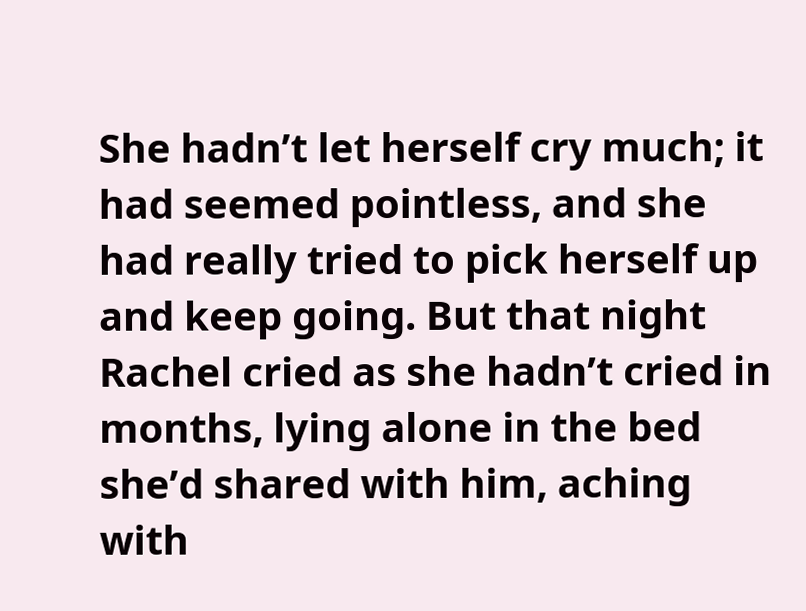She hadn’t let herself cry much; it had seemed pointless, and she had really tried to pick herself up and keep going. But that night Rachel cried as she hadn’t cried in months, lying alone in the bed she’d shared with him, aching with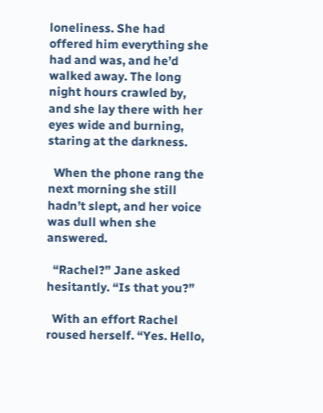loneliness. She had offered him everything she had and was, and he’d walked away. The long night hours crawled by, and she lay there with her eyes wide and burning, staring at the darkness.

  When the phone rang the next morning she still hadn’t slept, and her voice was dull when she answered.

  “Rachel?” Jane asked hesitantly. “Is that you?”

  With an effort Rachel roused herself. “Yes. Hello,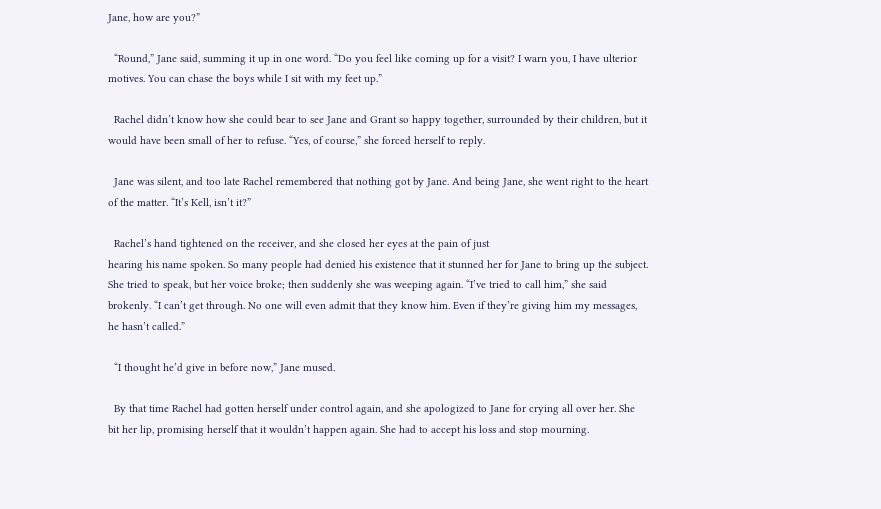Jane, how are you?”

  “Round,” Jane said, summing it up in one word. “Do you feel like coming up for a visit? I warn you, I have ulterior motives. You can chase the boys while I sit with my feet up.”

  Rachel didn’t know how she could bear to see Jane and Grant so happy together, surrounded by their children, but it would have been small of her to refuse. “Yes, of course,” she forced herself to reply.

  Jane was silent, and too late Rachel remembered that nothing got by Jane. And being Jane, she went right to the heart of the matter. “It’s Kell, isn’t it?”

  Rachel’s hand tightened on the receiver, and she closed her eyes at the pain of just
hearing his name spoken. So many people had denied his existence that it stunned her for Jane to bring up the subject. She tried to speak, but her voice broke; then suddenly she was weeping again. “I’ve tried to call him,” she said brokenly. “I can’t get through. No one will even admit that they know him. Even if they’re giving him my messages, he hasn’t called.”

  “I thought he’d give in before now,” Jane mused.

  By that time Rachel had gotten herself under control again, and she apologized to Jane for crying all over her. She bit her lip, promising herself that it wouldn’t happen again. She had to accept his loss and stop mourning.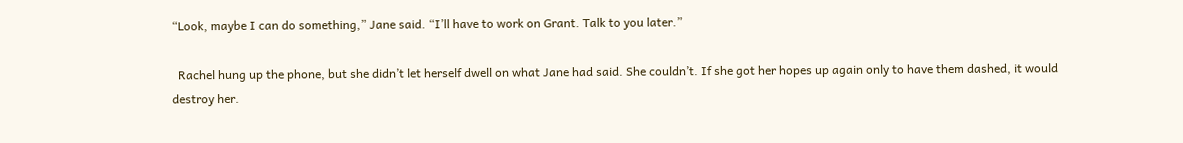“Look, maybe I can do something,” Jane said. “I’ll have to work on Grant. Talk to you later.”

  Rachel hung up the phone, but she didn’t let herself dwell on what Jane had said. She couldn’t. If she got her hopes up again only to have them dashed, it would destroy her.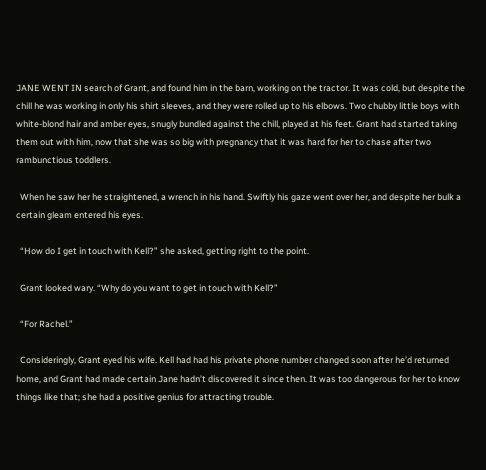JANE WENT IN search of Grant, and found him in the barn, working on the tractor. It was cold, but despite the chill he was working in only his shirt sleeves, and they were rolled up to his elbows. Two chubby little boys with white-blond hair and amber eyes, snugly bundled against the chill, played at his feet. Grant had started taking them out with him, now that she was so big with pregnancy that it was hard for her to chase after two rambunctious toddlers.

  When he saw her he straightened, a wrench in his hand. Swiftly his gaze went over her, and despite her bulk a certain gleam entered his eyes.

  “How do I get in touch with Kell?” she asked, getting right to the point.

  Grant looked wary. “Why do you want to get in touch with Kell?”

  “For Rachel.”

  Consideringly, Grant eyed his wife. Kell had had his private phone number changed soon after he’d returned home, and Grant had made certain Jane hadn’t discovered it since then. It was too dangerous for her to know things like that; she had a positive genius for attracting trouble.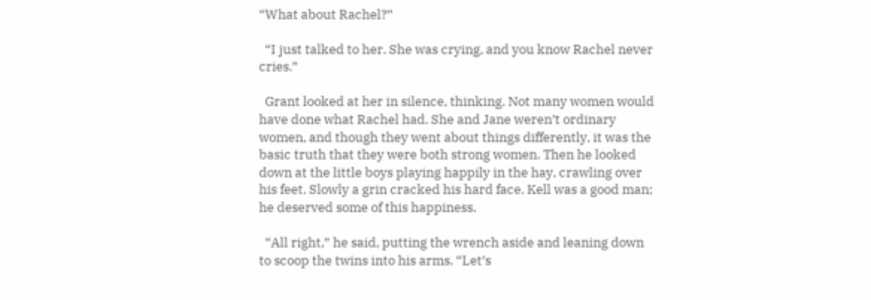“What about Rachel?”

  “I just talked to her. She was crying, and you know Rachel never cries.”

  Grant looked at her in silence, thinking. Not many women would have done what Rachel had. She and Jane weren’t ordinary women, and though they went about things differently, it was the basic truth that they were both strong women. Then he looked down at the little boys playing happily in the hay, crawling over his feet. Slowly a grin cracked his hard face. Kell was a good man; he deserved some of this happiness.

  “All right,” he said, putting the wrench aside and leaning down to scoop the twins into his arms. “Let’s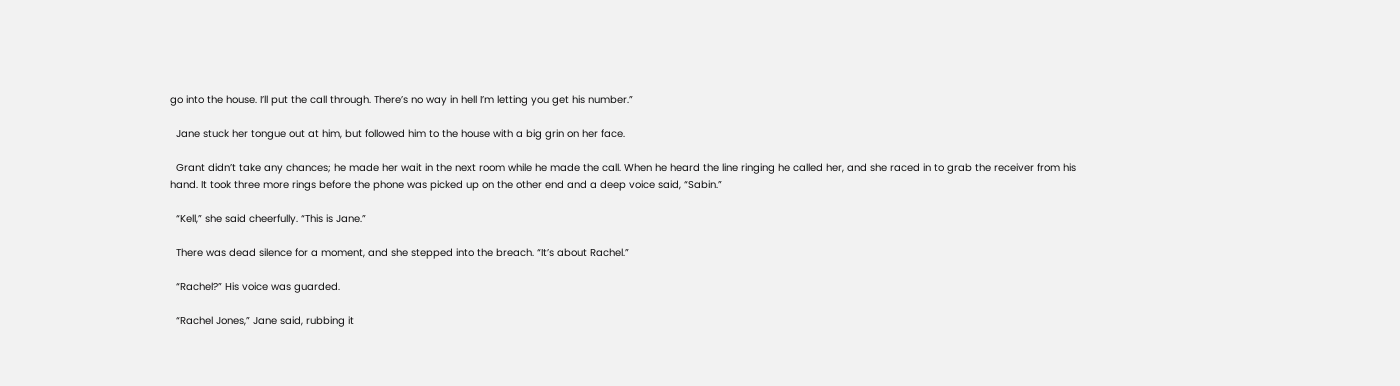go into the house. I’ll put the call through. There’s no way in hell I’m letting you get his number.”

  Jane stuck her tongue out at him, but followed him to the house with a big grin on her face.

  Grant didn’t take any chances; he made her wait in the next room while he made the call. When he heard the line ringing he called her, and she raced in to grab the receiver from his hand. It took three more rings before the phone was picked up on the other end and a deep voice said, “Sabin.”

  “Kell,” she said cheerfully. “This is Jane.”

  There was dead silence for a moment, and she stepped into the breach. “It’s about Rachel.”

  “Rachel?” His voice was guarded.

  “Rachel Jones,” Jane said, rubbing it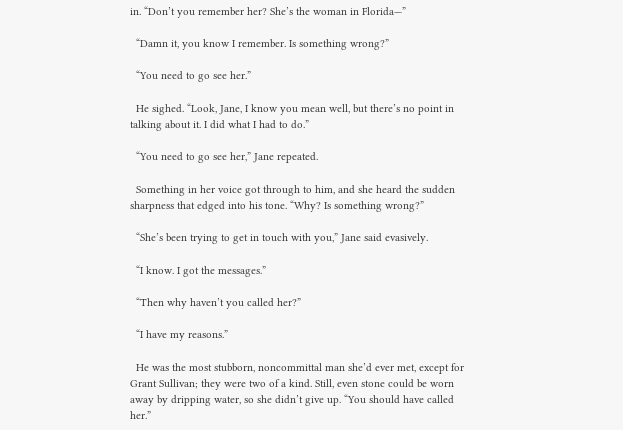in. “Don’t you remember her? She’s the woman in Florida—”

  “Damn it, you know I remember. Is something wrong?”

  “You need to go see her.”

  He sighed. “Look, Jane, I know you mean well, but there’s no point in talking about it. I did what I had to do.”

  “You need to go see her,” Jane repeated.

  Something in her voice got through to him, and she heard the sudden sharpness that edged into his tone. “Why? Is something wrong?”

  “She’s been trying to get in touch with you,” Jane said evasively.

  “I know. I got the messages.”

  “Then why haven’t you called her?”

  “I have my reasons.”

  He was the most stubborn, noncommittal man she’d ever met, except for Grant Sullivan; they were two of a kind. Still, even stone could be worn away by dripping water, so she didn’t give up. “You should have called her.”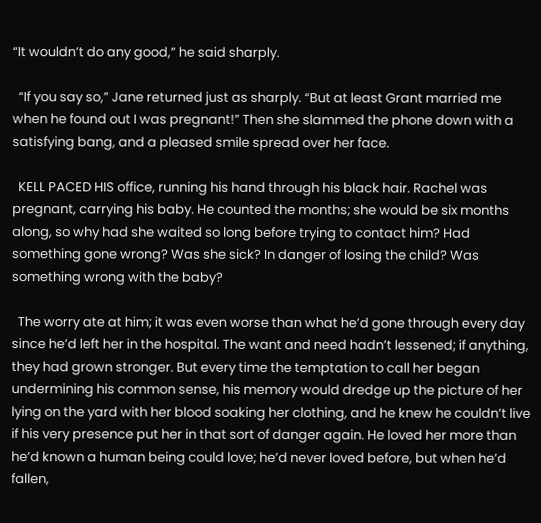“It wouldn’t do any good,” he said sharply.

  “If you say so,” Jane returned just as sharply. “But at least Grant married me when he found out I was pregnant!” Then she slammed the phone down with a satisfying bang, and a pleased smile spread over her face.

  KELL PACED HIS office, running his hand through his black hair. Rachel was pregnant, carrying his baby. He counted the months; she would be six months along, so why had she waited so long before trying to contact him? Had something gone wrong? Was she sick? In danger of losing the child? Was something wrong with the baby?

  The worry ate at him; it was even worse than what he’d gone through every day since he’d left her in the hospital. The want and need hadn’t lessened; if anything, they had grown stronger. But every time the temptation to call her began undermining his common sense, his memory would dredge up the picture of her lying on the yard with her blood soaking her clothing, and he knew he couldn’t live if his very presence put her in that sort of danger again. He loved her more than he’d known a human being could love; he’d never loved before, but when he’d fallen,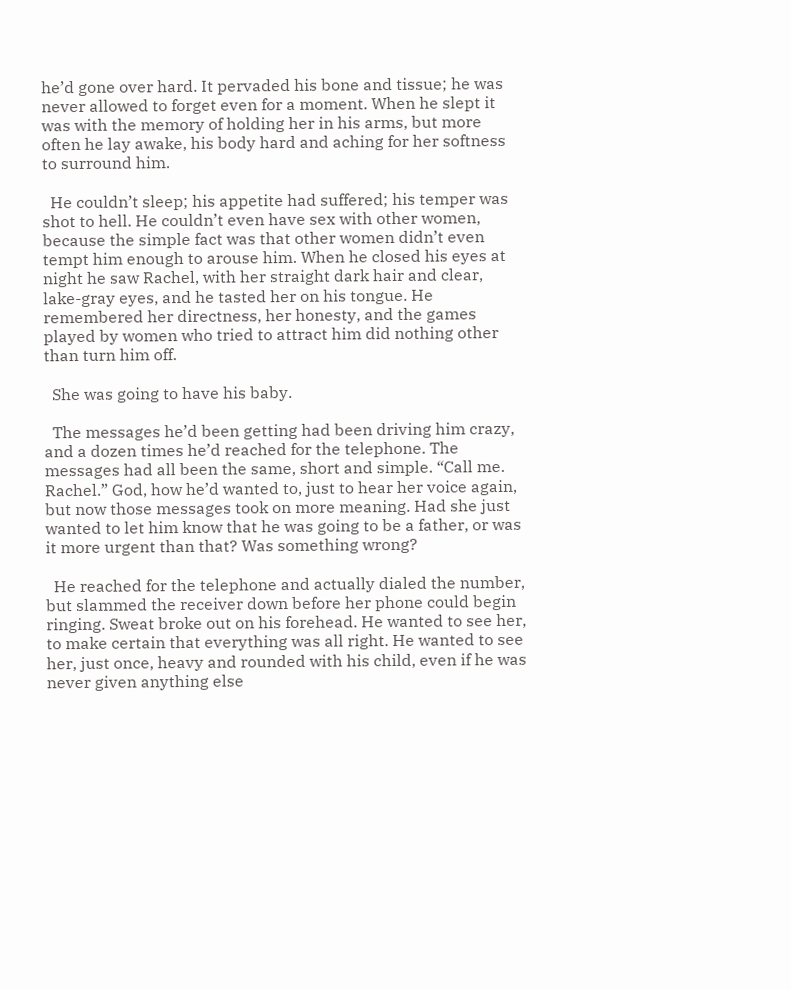he’d gone over hard. It pervaded his bone and tissue; he was never allowed to forget even for a moment. When he slept it was with the memory of holding her in his arms, but more often he lay awake, his body hard and aching for her softness to surround him.

  He couldn’t sleep; his appetite had suffered; his temper was shot to hell. He couldn’t even have sex with other women, because the simple fact was that other women didn’t even tempt him enough to arouse him. When he closed his eyes at night he saw Rachel, with her straight dark hair and clear, lake-gray eyes, and he tasted her on his tongue. He remembered her directness, her honesty, and the games played by women who tried to attract him did nothing other than turn him off.

  She was going to have his baby.

  The messages he’d been getting had been driving him crazy, and a dozen times he’d reached for the telephone. The messages had all been the same, short and simple. “Call me. Rachel.” God, how he’d wanted to, just to hear her voice again, but now those messages took on more meaning. Had she just wanted to let him know that he was going to be a father, or was it more urgent than that? Was something wrong?

  He reached for the telephone and actually dialed the number, but slammed the receiver down before her phone could begin ringing. Sweat broke out on his forehead. He wanted to see her, to make certain that everything was all right. He wanted to see her, just once, heavy and rounded with his child, even if he was never given anything else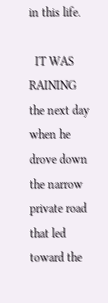in this life.

  IT WAS RAINING the next day when he drove down the narrow private road that led toward the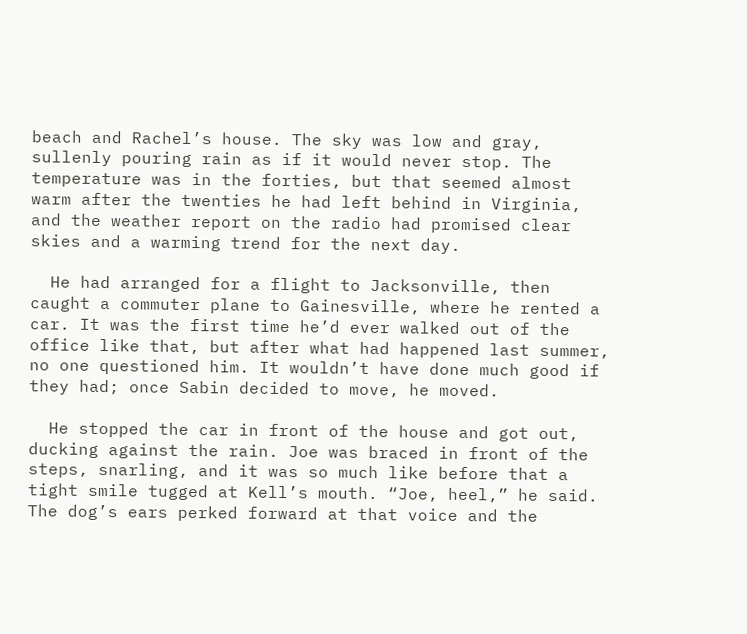beach and Rachel’s house. The sky was low and gray, sullenly pouring rain as if it would never stop. The temperature was in the forties, but that seemed almost warm after the twenties he had left behind in Virginia, and the weather report on the radio had promised clear skies and a warming trend for the next day.

  He had arranged for a flight to Jacksonville, then caught a commuter plane to Gainesville, where he rented a car. It was the first time he’d ever walked out of the office like that, but after what had happened last summer, no one questioned him. It wouldn’t have done much good if they had; once Sabin decided to move, he moved.

  He stopped the car in front of the house and got out, ducking against the rain. Joe was braced in front of the steps, snarling, and it was so much like before that a tight smile tugged at Kell’s mouth. “Joe, heel,” he said. The dog’s ears perked forward at that voice and the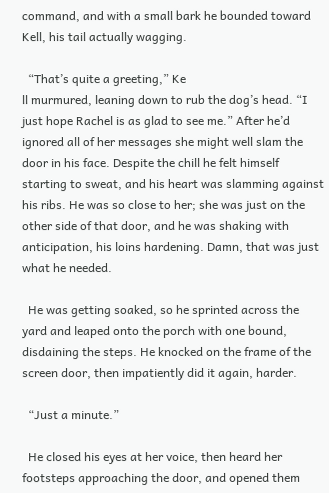command, and with a small bark he bounded toward Kell, his tail actually wagging.

  “That’s quite a greeting,” Ke
ll murmured, leaning down to rub the dog’s head. “I just hope Rachel is as glad to see me.” After he’d ignored all of her messages she might well slam the door in his face. Despite the chill he felt himself starting to sweat, and his heart was slamming against his ribs. He was so close to her; she was just on the other side of that door, and he was shaking with anticipation, his loins hardening. Damn, that was just what he needed.

  He was getting soaked, so he sprinted across the yard and leaped onto the porch with one bound, disdaining the steps. He knocked on the frame of the screen door, then impatiently did it again, harder.

  “Just a minute.”

  He closed his eyes at her voice, then heard her footsteps approaching the door, and opened them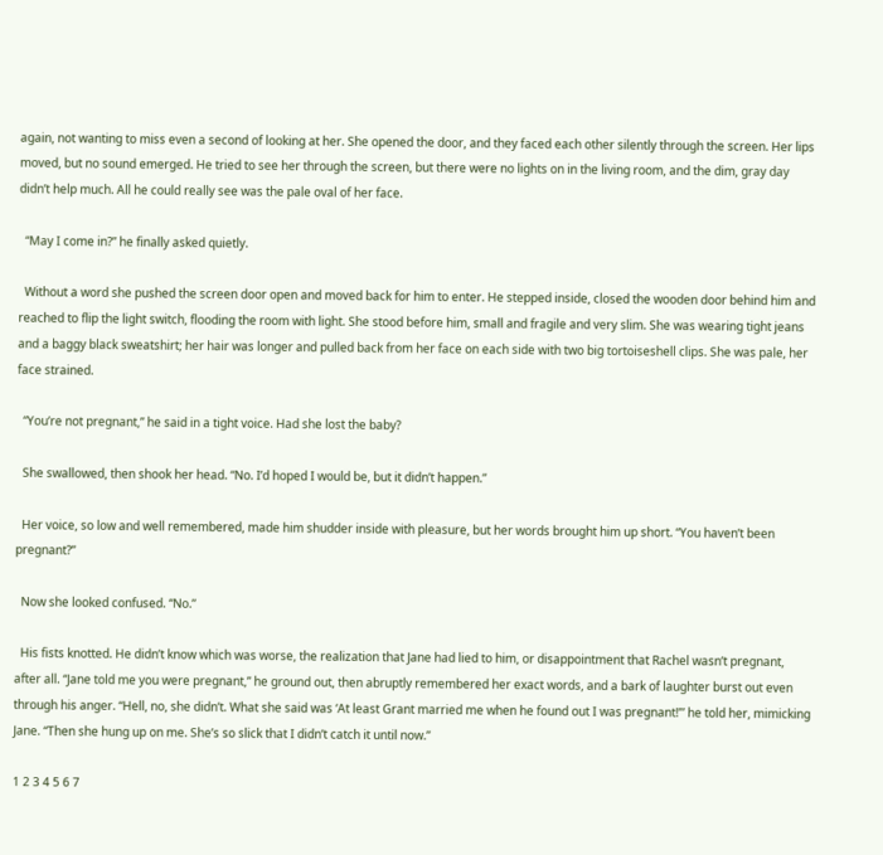again, not wanting to miss even a second of looking at her. She opened the door, and they faced each other silently through the screen. Her lips moved, but no sound emerged. He tried to see her through the screen, but there were no lights on in the living room, and the dim, gray day didn’t help much. All he could really see was the pale oval of her face.

  “May I come in?” he finally asked quietly.

  Without a word she pushed the screen door open and moved back for him to enter. He stepped inside, closed the wooden door behind him and reached to flip the light switch, flooding the room with light. She stood before him, small and fragile and very slim. She was wearing tight jeans and a baggy black sweatshirt; her hair was longer and pulled back from her face on each side with two big tortoiseshell clips. She was pale, her face strained.

  “You’re not pregnant,” he said in a tight voice. Had she lost the baby?

  She swallowed, then shook her head. “No. I’d hoped I would be, but it didn’t happen.”

  Her voice, so low and well remembered, made him shudder inside with pleasure, but her words brought him up short. “You haven’t been pregnant?”

  Now she looked confused. “No.”

  His fists knotted. He didn’t know which was worse, the realization that Jane had lied to him, or disappointment that Rachel wasn’t pregnant, after all. “Jane told me you were pregnant,” he ground out, then abruptly remembered her exact words, and a bark of laughter burst out even through his anger. “Hell, no, she didn’t. What she said was ‘At least Grant married me when he found out I was pregnant!’” he told her, mimicking Jane. “Then she hung up on me. She’s so slick that I didn’t catch it until now.”

1 2 3 4 5 6 7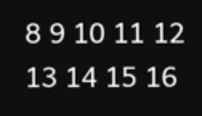8 9 10 11 12 13 14 15 16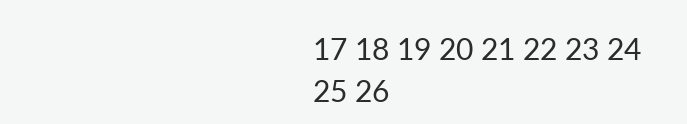17 18 19 20 21 22 23 24 25 26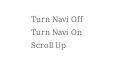Turn Navi Off
Turn Navi On
Scroll Up